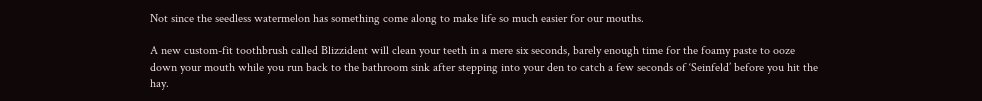Not since the seedless watermelon has something come along to make life so much easier for our mouths.

A new custom-fit toothbrush called Blizzident will clean your teeth in a mere six seconds, barely enough time for the foamy paste to ooze down your mouth while you run back to the bathroom sink after stepping into your den to catch a few seconds of ‘Seinfeld’ before you hit the hay.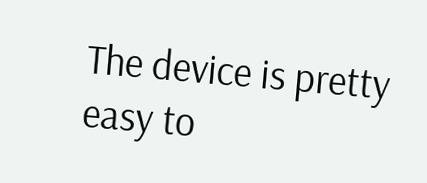The device is pretty easy to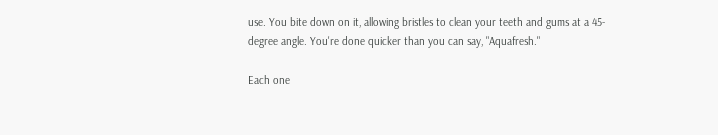use. You bite down on it, allowing bristles to clean your teeth and gums at a 45-degree angle. You're done quicker than you can say, "Aquafresh."

Each one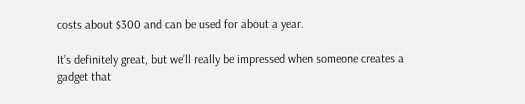costs about $300 and can be used for about a year.

It’s definitely great, but we’ll really be impressed when someone creates a gadget that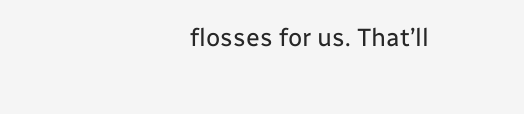flosses for us. That’ll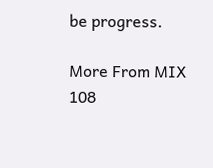be progress.

More From MIX 108